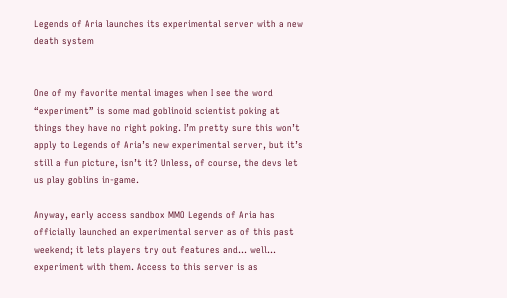Legends of Aria launches its experimental server with a new death system


One of my favorite mental images when I see the word “experiment” is some mad goblinoid scientist poking at things they have no right poking. I’m pretty sure this won’t apply to Legends of Aria’s new experimental server, but it’s still a fun picture, isn’t it? Unless, of course, the devs let us play goblins in-game.

Anyway, early access sandbox MMO Legends of Aria has officially launched an experimental server as of this past weekend; it lets players try out features and… well… experiment with them. Access to this server is as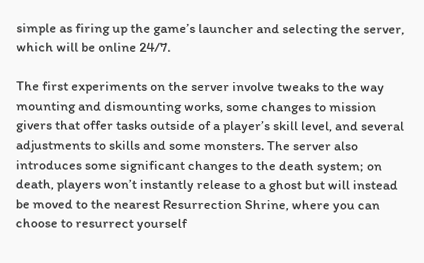simple as firing up the game’s launcher and selecting the server, which will be online 24/7.

The first experiments on the server involve tweaks to the way mounting and dismounting works, some changes to mission givers that offer tasks outside of a player’s skill level, and several adjustments to skills and some monsters. The server also introduces some significant changes to the death system; on death, players won’t instantly release to a ghost but will instead be moved to the nearest Resurrection Shrine, where you can choose to resurrect yourself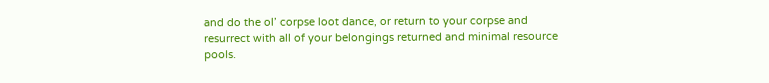and do the ol’ corpse loot dance, or return to your corpse and resurrect with all of your belongings returned and minimal resource pools.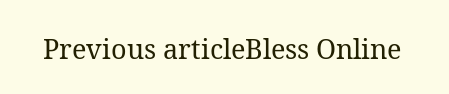Previous articleBless Online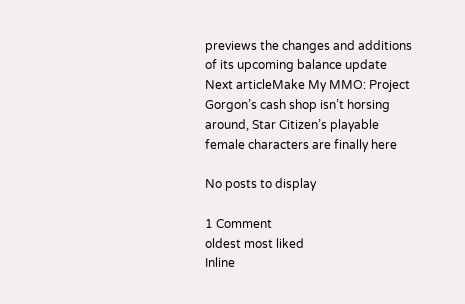previews the changes and additions of its upcoming balance update
Next articleMake My MMO: Project Gorgon’s cash shop isn’t horsing around, Star Citizen’s playable female characters are finally here

No posts to display

1 Comment
oldest most liked
Inline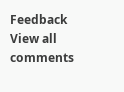Feedback
View all comments